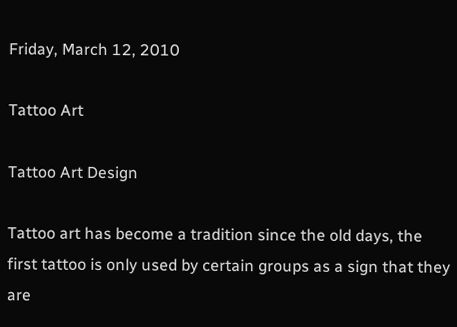Friday, March 12, 2010

Tattoo Art

Tattoo Art Design

Tattoo art has become a tradition since the old days, the first tattoo is only used by certain groups as a sign that they are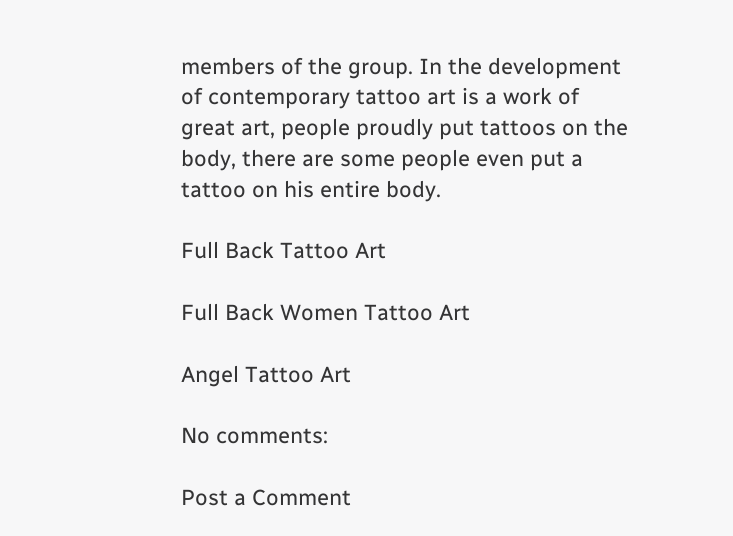members of the group. In the development of contemporary tattoo art is a work of great art, people proudly put tattoos on the body, there are some people even put a tattoo on his entire body.

Full Back Tattoo Art

Full Back Women Tattoo Art

Angel Tattoo Art

No comments:

Post a Comment